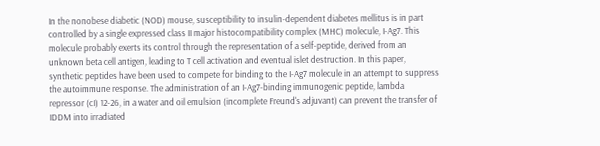In the nonobese diabetic (NOD) mouse, susceptibility to insulin-dependent diabetes mellitus is in part controlled by a single expressed class II major histocompatibility complex (MHC) molecule, I-Ag7. This molecule probably exerts its control through the representation of a self-peptide, derived from an unknown beta cell antigen, leading to T cell activation and eventual islet destruction. In this paper, synthetic peptides have been used to compete for binding to the I-Ag7 molecule in an attempt to suppress the autoimmune response. The administration of an I-Ag7-binding immunogenic peptide, lambda repressor (cI) 12-26, in a water and oil emulsion (incomplete Freund's adjuvant) can prevent the transfer of IDDM into irradiated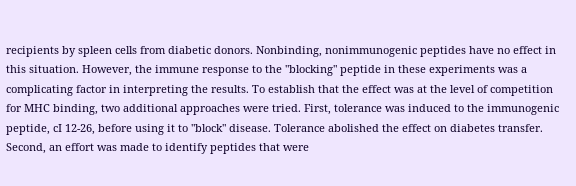recipients by spleen cells from diabetic donors. Nonbinding, nonimmunogenic peptides have no effect in this situation. However, the immune response to the "blocking" peptide in these experiments was a complicating factor in interpreting the results. To establish that the effect was at the level of competition for MHC binding, two additional approaches were tried. First, tolerance was induced to the immunogenic peptide, cI 12-26, before using it to "block" disease. Tolerance abolished the effect on diabetes transfer. Second, an effort was made to identify peptides that were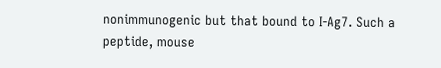nonimmunogenic but that bound to I-Ag7. Such a peptide, mouse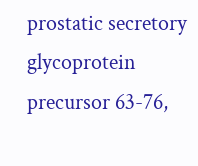prostatic secretory glycoprotein precursor 63-76,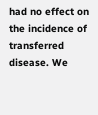had no effect on the incidence of transferred disease. We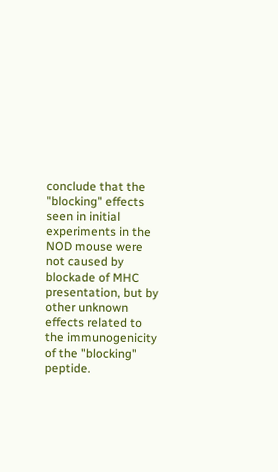conclude that the "blocking" effects seen in initial experiments in the NOD mouse were not caused by blockade of MHC presentation, but by other unknown effects related to the immunogenicity of the "blocking" peptide.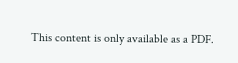This content is only available as a PDF.